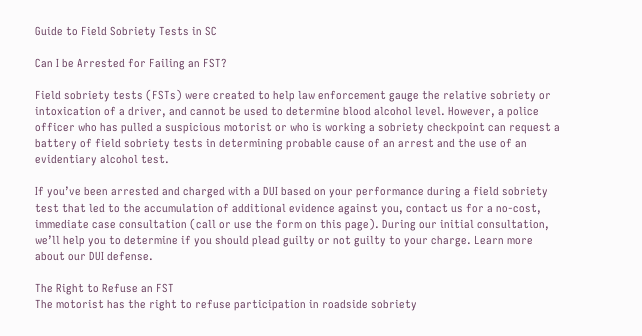Guide to Field Sobriety Tests in SC

Can I be Arrested for Failing an FST?

Field sobriety tests (FSTs) were created to help law enforcement gauge the relative sobriety or intoxication of a driver, and cannot be used to determine blood alcohol level. However, a police officer who has pulled a suspicious motorist or who is working a sobriety checkpoint can request a battery of field sobriety tests in determining probable cause of an arrest and the use of an evidentiary alcohol test.

If you’ve been arrested and charged with a DUI based on your performance during a field sobriety test that led to the accumulation of additional evidence against you, contact us for a no-cost, immediate case consultation (call or use the form on this page). During our initial consultation, we’ll help you to determine if you should plead guilty or not guilty to your charge. Learn more about our DUI defense.

The Right to Refuse an FST
The motorist has the right to refuse participation in roadside sobriety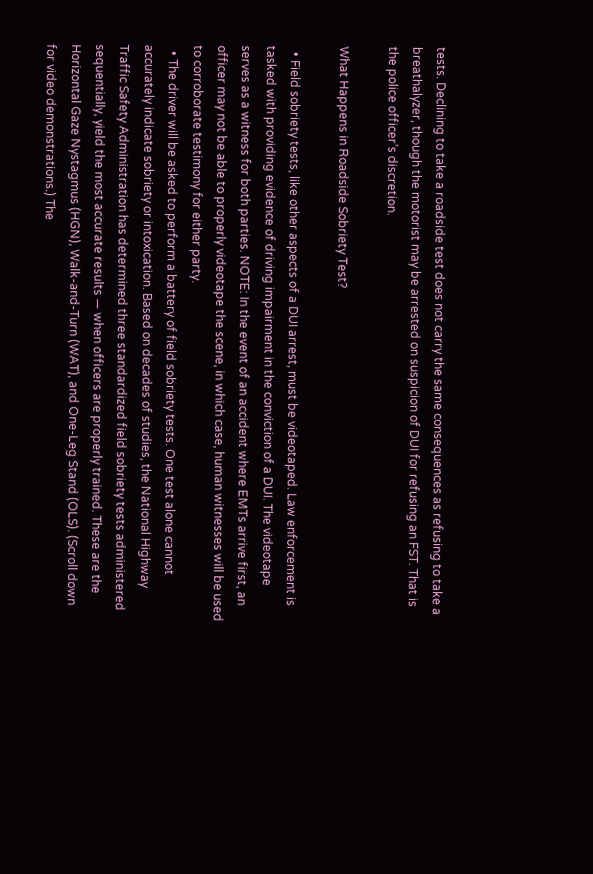tests. Declining to take a roadside test does not carry the same consequences as refusing to take a breathalyzer, though the motorist may be arrested on suspicion of DUI for refusing an FST. That is the police officer’s discretion.

What Happens in Roadside Sobriety Test?

  • Field sobriety tests, like other aspects of a DUI arrest, must be videotaped. Law enforcement is tasked with providing evidence of driving impairment in the conviction of a DUI. The videotape serves as a witness for both parties. NOTE: In the event of an accident where EMTs arrive first, an officer may not be able to properly videotape the scene, in which case, human witnesses will be used to corroborate testimony for either party.
  • The driver will be asked to perform a battery of field sobriety tests. One test alone cannot accurately indicate sobriety or intoxication. Based on decades of studies, the National Highway Traffic Safety Administration has determined three standardized field sobriety tests administered sequentially, yield the most accurate results — when officers are properly trained. These are the Horizontal Gaze Nystagmus (HGN), Walk-and-Turn (WAT), and One-Leg Stand (OLS). (Scroll down for video demonstrations.) The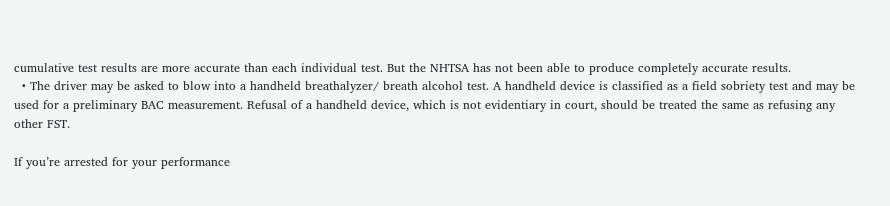cumulative test results are more accurate than each individual test. But the NHTSA has not been able to produce completely accurate results.
  • The driver may be asked to blow into a handheld breathalyzer/ breath alcohol test. A handheld device is classified as a field sobriety test and may be used for a preliminary BAC measurement. Refusal of a handheld device, which is not evidentiary in court, should be treated the same as refusing any other FST.

If you’re arrested for your performance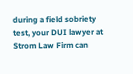during a field sobriety test, your DUI lawyer at Strom Law Firm can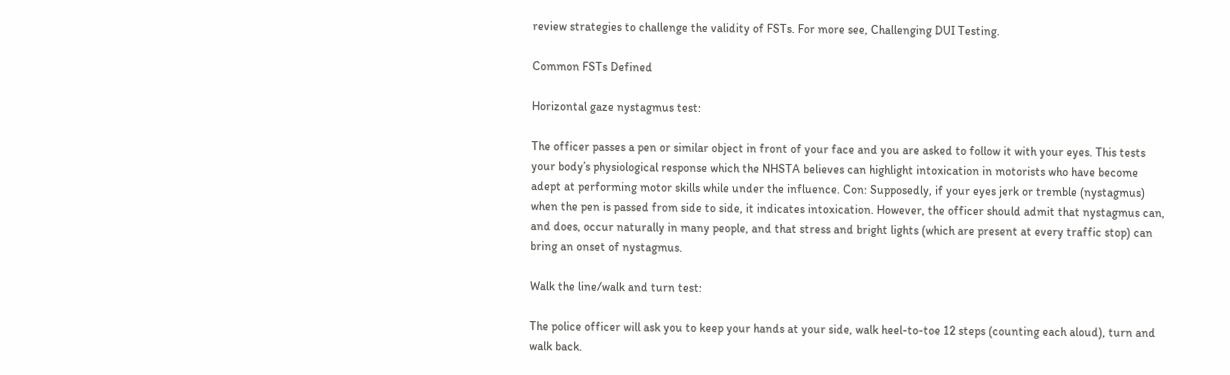review strategies to challenge the validity of FSTs. For more see, Challenging DUI Testing.

Common FSTs Defined

Horizontal gaze nystagmus test:

The officer passes a pen or similar object in front of your face and you are asked to follow it with your eyes. This tests your body’s physiological response which the NHSTA believes can highlight intoxication in motorists who have become adept at performing motor skills while under the influence. Con: Supposedly, if your eyes jerk or tremble (nystagmus) when the pen is passed from side to side, it indicates intoxication. However, the officer should admit that nystagmus can, and does, occur naturally in many people, and that stress and bright lights (which are present at every traffic stop) can bring an onset of nystagmus.

Walk the line/walk and turn test:

The police officer will ask you to keep your hands at your side, walk heel-to-toe 12 steps (counting each aloud), turn and walk back.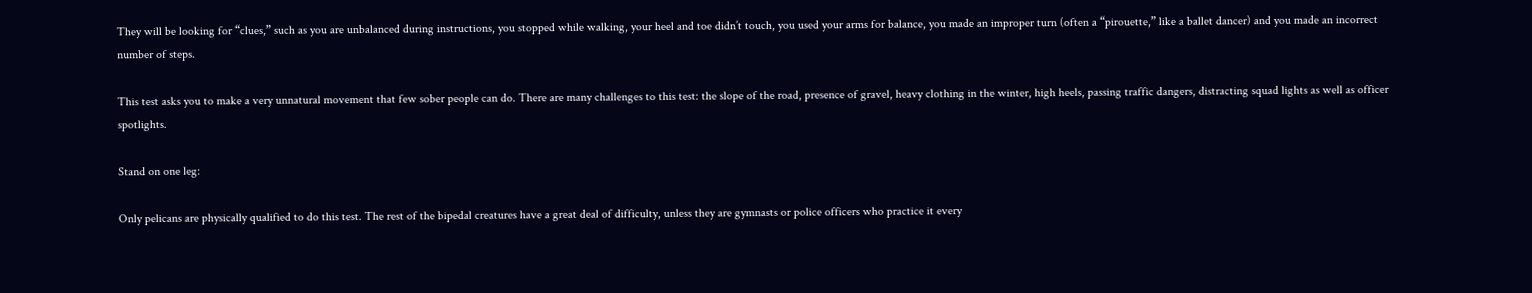They will be looking for “clues,” such as you are unbalanced during instructions, you stopped while walking, your heel and toe didn’t touch, you used your arms for balance, you made an improper turn (often a “pirouette,” like a ballet dancer) and you made an incorrect number of steps.

This test asks you to make a very unnatural movement that few sober people can do. There are many challenges to this test: the slope of the road, presence of gravel, heavy clothing in the winter, high heels, passing traffic dangers, distracting squad lights as well as officer spotlights.

Stand on one leg:

Only pelicans are physically qualified to do this test. The rest of the bipedal creatures have a great deal of difficulty, unless they are gymnasts or police officers who practice it every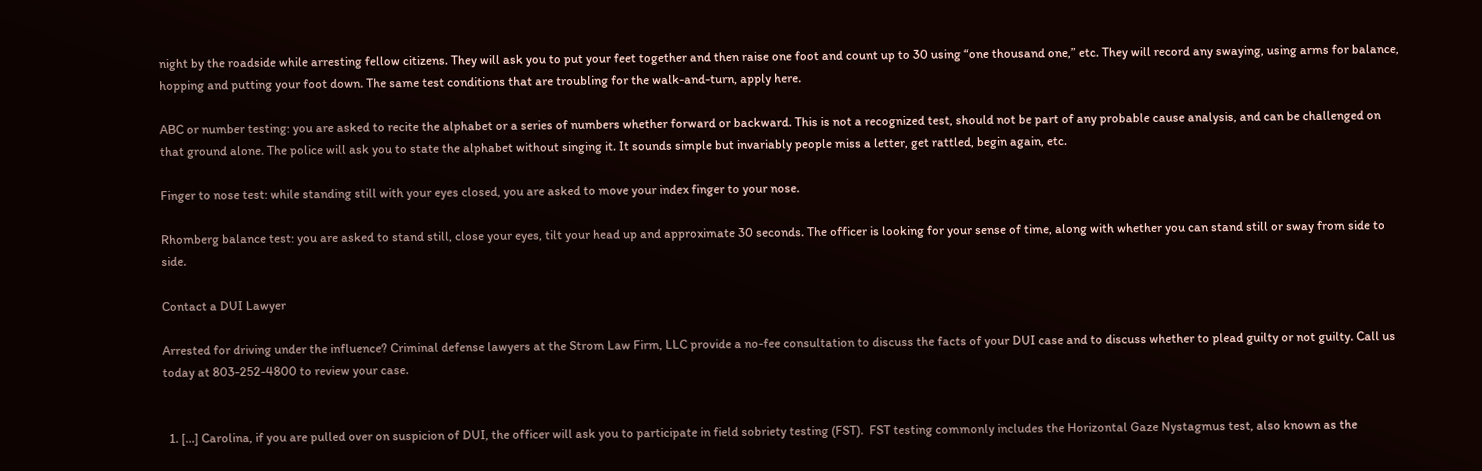night by the roadside while arresting fellow citizens. They will ask you to put your feet together and then raise one foot and count up to 30 using “one thousand one,” etc. They will record any swaying, using arms for balance, hopping and putting your foot down. The same test conditions that are troubling for the walk-and-turn, apply here.

ABC or number testing: you are asked to recite the alphabet or a series of numbers whether forward or backward. This is not a recognized test, should not be part of any probable cause analysis, and can be challenged on that ground alone. The police will ask you to state the alphabet without singing it. It sounds simple but invariably people miss a letter, get rattled, begin again, etc.

Finger to nose test: while standing still with your eyes closed, you are asked to move your index finger to your nose.

Rhomberg balance test: you are asked to stand still, close your eyes, tilt your head up and approximate 30 seconds. The officer is looking for your sense of time, along with whether you can stand still or sway from side to side.

Contact a DUI Lawyer

Arrested for driving under the influence? Criminal defense lawyers at the Strom Law Firm, LLC provide a no-fee consultation to discuss the facts of your DUI case and to discuss whether to plead guilty or not guilty. Call us today at 803-252-4800 to review your case.


  1. […] Carolina, if you are pulled over on suspicion of DUI, the officer will ask you to participate in field sobriety testing (FST).  FST testing commonly includes the Horizontal Gaze Nystagmus test, also known as the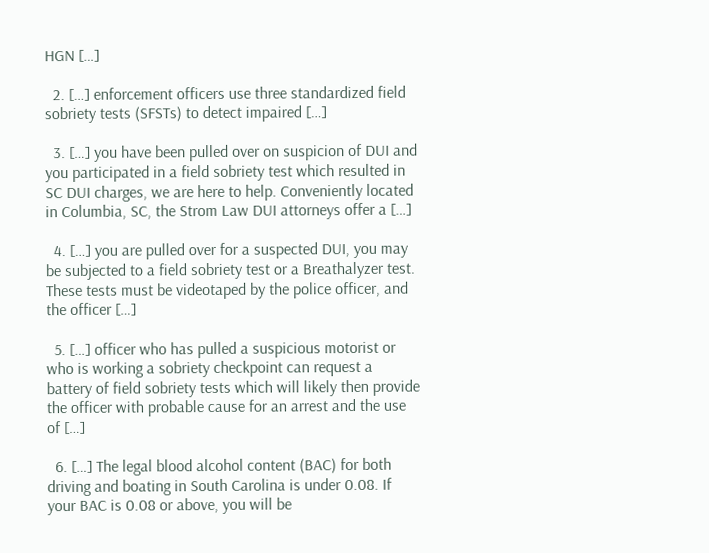HGN […]

  2. […] enforcement officers use three standardized field sobriety tests (SFSTs) to detect impaired […]

  3. […] you have been pulled over on suspicion of DUI and you participated in a field sobriety test which resulted in SC DUI charges, we are here to help. Conveniently located in Columbia, SC, the Strom Law DUI attorneys offer a […]

  4. […] you are pulled over for a suspected DUI, you may be subjected to a field sobriety test or a Breathalyzer test. These tests must be videotaped by the police officer, and the officer […]

  5. […] officer who has pulled a suspicious motorist or who is working a sobriety checkpoint can request a battery of field sobriety tests which will likely then provide the officer with probable cause for an arrest and the use of […]

  6. […] The legal blood alcohol content (BAC) for both driving and boating in South Carolina is under 0.08. If your BAC is 0.08 or above, you will be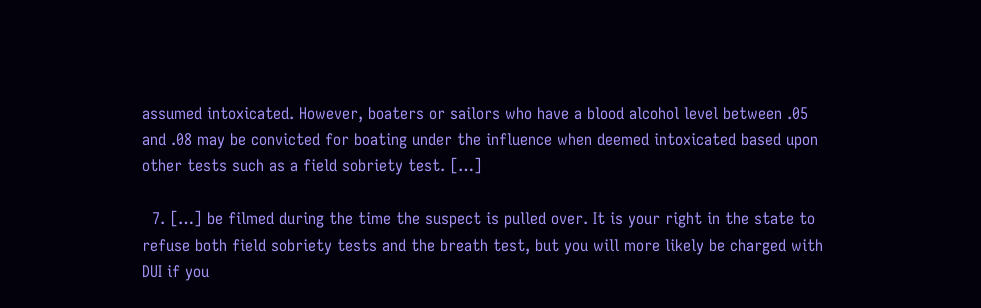assumed intoxicated. However, boaters or sailors who have a blood alcohol level between .05 and .08 may be convicted for boating under the influence when deemed intoxicated based upon other tests such as a field sobriety test. […]

  7. […] be filmed during the time the suspect is pulled over. It is your right in the state to refuse both field sobriety tests and the breath test, but you will more likely be charged with DUI if you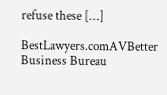refuse these […]

BestLawyers.comAVBetter Business Bureau